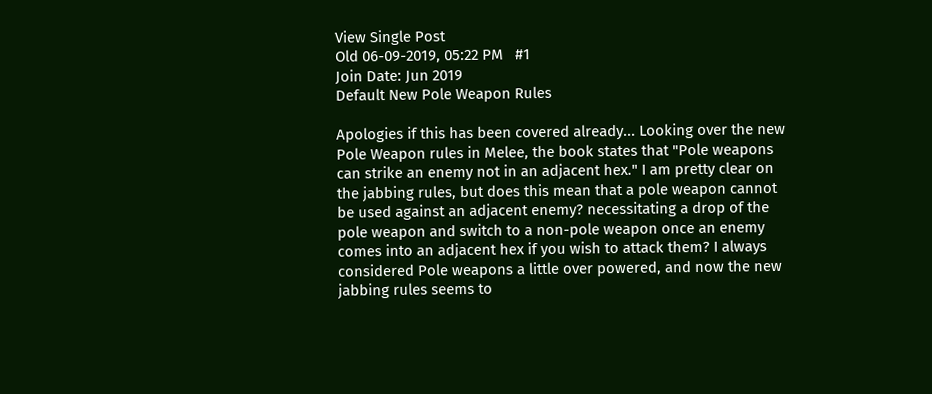View Single Post
Old 06-09-2019, 05:22 PM   #1
Join Date: Jun 2019
Default New Pole Weapon Rules

Apologies if this has been covered already... Looking over the new Pole Weapon rules in Melee, the book states that "Pole weapons can strike an enemy not in an adjacent hex." I am pretty clear on the jabbing rules, but does this mean that a pole weapon cannot be used against an adjacent enemy? necessitating a drop of the pole weapon and switch to a non-pole weapon once an enemy comes into an adjacent hex if you wish to attack them? I always considered Pole weapons a little over powered, and now the new jabbing rules seems to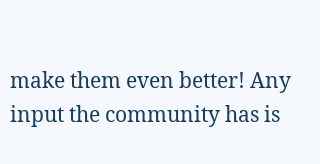make them even better! Any input the community has is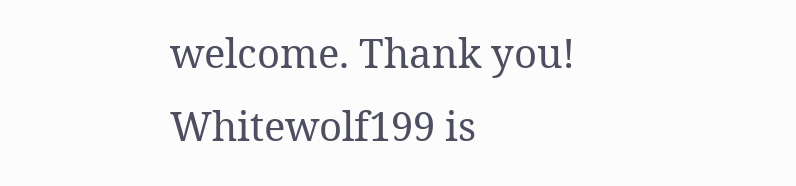welcome. Thank you!
Whitewolf199 is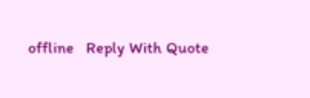offline   Reply With Quote